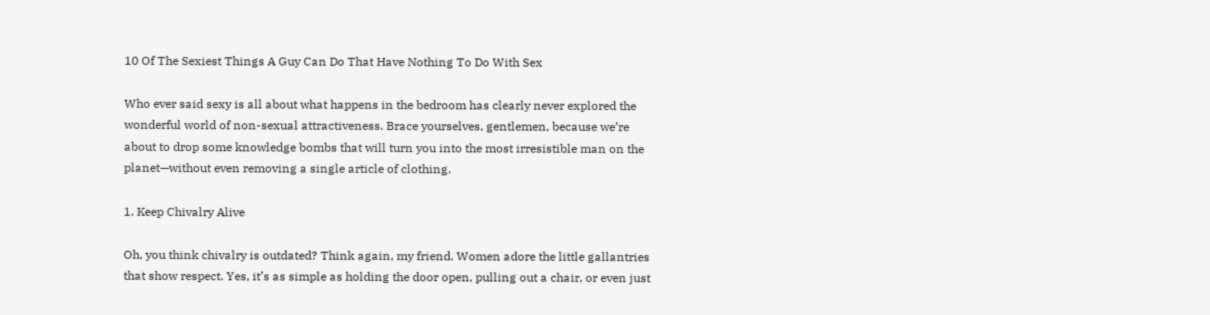10 Of The Sexiest Things A Guy Can Do That Have Nothing To Do With Sex

Who ever said sexy is all about what happens in the bedroom has clearly never explored the wonderful world of non-sexual attractiveness. Brace yourselves, gentlemen, because we’re about to drop some knowledge bombs that will turn you into the most irresistible man on the planet—without even removing a single article of clothing.

1. Keep Chivalry Alive

Oh, you think chivalry is outdated? Think again, my friend. Women adore the little gallantries that show respect. Yes, it’s as simple as holding the door open, pulling out a chair, or even just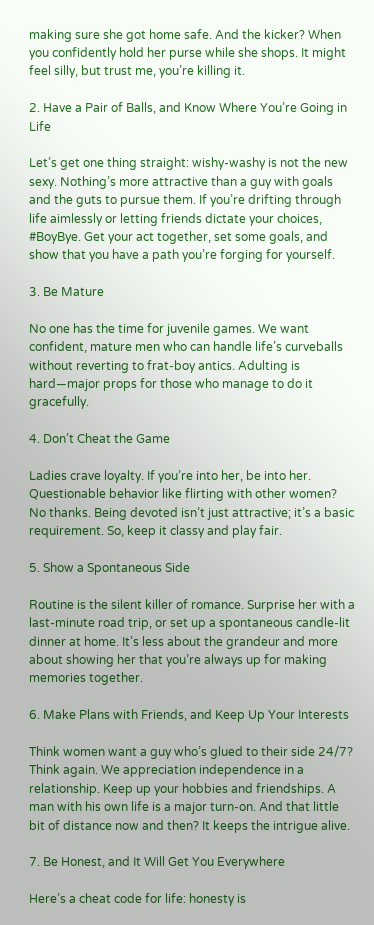making sure she got home safe. And the kicker? When you confidently hold her purse while she shops. It might feel silly, but trust me, you’re killing it.

2. Have a Pair of Balls, and Know Where You’re Going in Life

Let’s get one thing straight: wishy-washy is not the new sexy. Nothing’s more attractive than a guy with goals and the guts to pursue them. If you’re drifting through life aimlessly or letting friends dictate your choices, #BoyBye. Get your act together, set some goals, and show that you have a path you’re forging for yourself.

3. Be Mature

No one has the time for juvenile games. We want confident, mature men who can handle life’s curveballs without reverting to frat-boy antics. Adulting is hard—major props for those who manage to do it gracefully.

4. Don’t Cheat the Game

Ladies crave loyalty. If you’re into her, be into her. Questionable behavior like flirting with other women? No thanks. Being devoted isn’t just attractive; it’s a basic requirement. So, keep it classy and play fair.

5. Show a Spontaneous Side

Routine is the silent killer of romance. Surprise her with a last-minute road trip, or set up a spontaneous candle-lit dinner at home. It’s less about the grandeur and more about showing her that you’re always up for making memories together.

6. Make Plans with Friends, and Keep Up Your Interests

Think women want a guy who’s glued to their side 24/7? Think again. We appreciation independence in a relationship. Keep up your hobbies and friendships. A man with his own life is a major turn-on. And that little bit of distance now and then? It keeps the intrigue alive.

7. Be Honest, and It Will Get You Everywhere

Here’s a cheat code for life: honesty is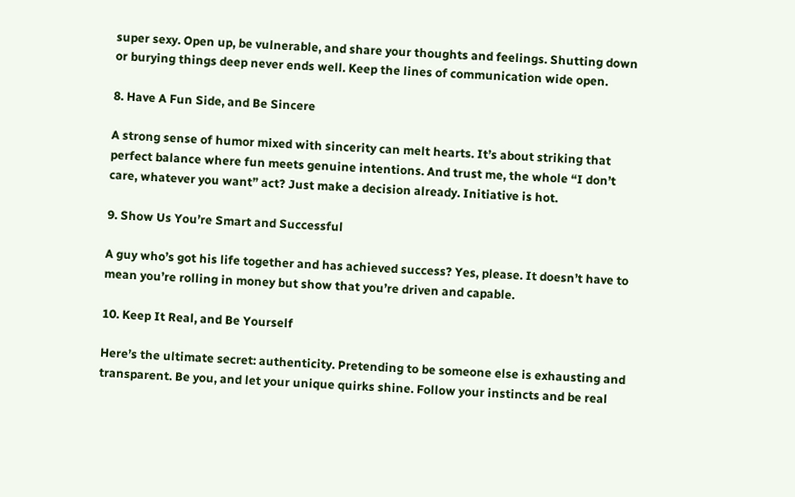super sexy. Open up, be vulnerable, and share your thoughts and feelings. Shutting down or burying things deep never ends well. Keep the lines of communication wide open.

8. Have A Fun Side, and Be Sincere

A strong sense of humor mixed with sincerity can melt hearts. It’s about striking that perfect balance where fun meets genuine intentions. And trust me, the whole “I don’t care, whatever you want” act? Just make a decision already. Initiative is hot.

9. Show Us You’re Smart and Successful

A guy who’s got his life together and has achieved success? Yes, please. It doesn’t have to mean you’re rolling in money but show that you’re driven and capable.

10. Keep It Real, and Be Yourself

Here’s the ultimate secret: authenticity. Pretending to be someone else is exhausting and transparent. Be you, and let your unique quirks shine. Follow your instincts and be real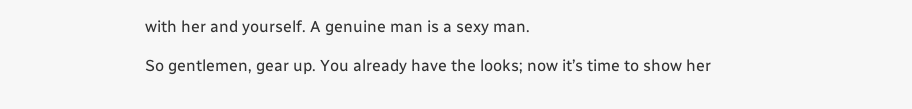with her and yourself. A genuine man is a sexy man.

So gentlemen, gear up. You already have the looks; now it’s time to show her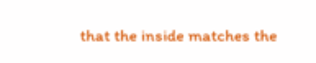that the inside matches the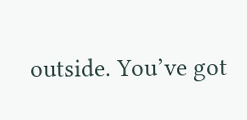outside. You’ve got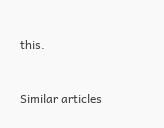this.


Similar articles